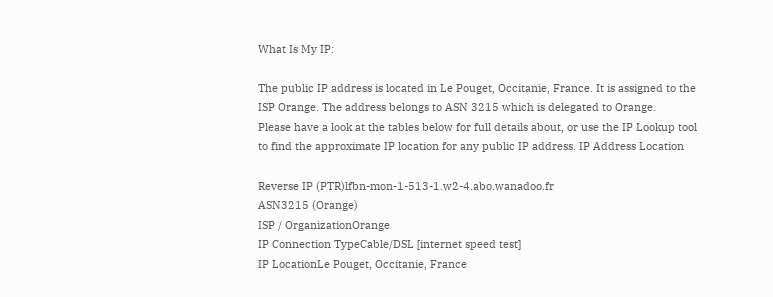What Is My IP:

The public IP address is located in Le Pouget, Occitanie, France. It is assigned to the ISP Orange. The address belongs to ASN 3215 which is delegated to Orange.
Please have a look at the tables below for full details about, or use the IP Lookup tool to find the approximate IP location for any public IP address. IP Address Location

Reverse IP (PTR)lfbn-mon-1-513-1.w2-4.abo.wanadoo.fr
ASN3215 (Orange)
ISP / OrganizationOrange
IP Connection TypeCable/DSL [internet speed test]
IP LocationLe Pouget, Occitanie, France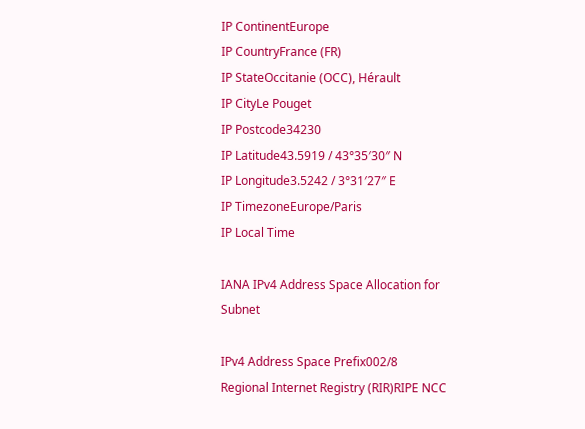IP ContinentEurope
IP CountryFrance (FR)
IP StateOccitanie (OCC), Hérault
IP CityLe Pouget
IP Postcode34230
IP Latitude43.5919 / 43°35′30″ N
IP Longitude3.5242 / 3°31′27″ E
IP TimezoneEurope/Paris
IP Local Time

IANA IPv4 Address Space Allocation for Subnet

IPv4 Address Space Prefix002/8
Regional Internet Registry (RIR)RIPE NCC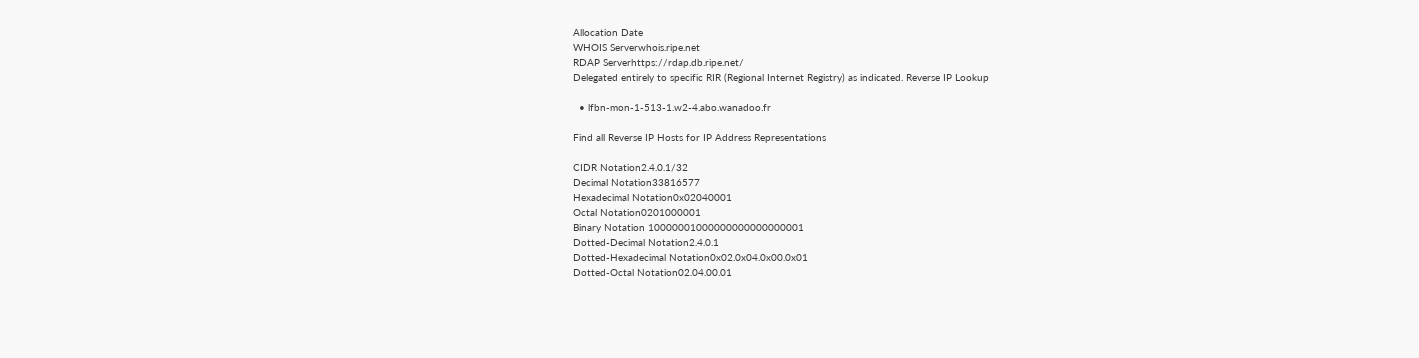Allocation Date
WHOIS Serverwhois.ripe.net
RDAP Serverhttps://rdap.db.ripe.net/
Delegated entirely to specific RIR (Regional Internet Registry) as indicated. Reverse IP Lookup

  • lfbn-mon-1-513-1.w2-4.abo.wanadoo.fr

Find all Reverse IP Hosts for IP Address Representations

CIDR Notation2.4.0.1/32
Decimal Notation33816577
Hexadecimal Notation0x02040001
Octal Notation0201000001
Binary Notation 10000001000000000000000001
Dotted-Decimal Notation2.4.0.1
Dotted-Hexadecimal Notation0x02.0x04.0x00.0x01
Dotted-Octal Notation02.04.00.01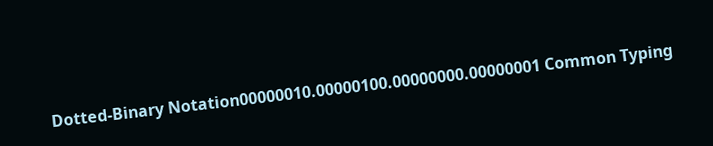Dotted-Binary Notation00000010.00000100.00000000.00000001 Common Typing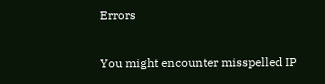Errors

You might encounter misspelled IP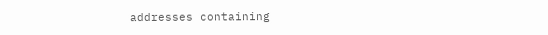addresses containing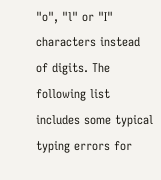"o", "l" or "I" characters instead of digits. The following list includes some typical typing errors for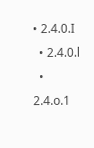• 2.4.0.I
  • 2.4.0.l
  • 2.4.o.1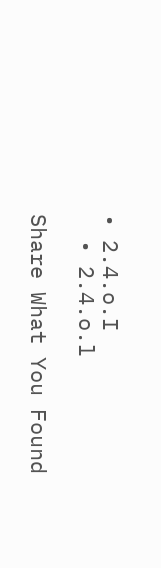• 2.4.o.I
  • 2.4.o.l

Share What You Found